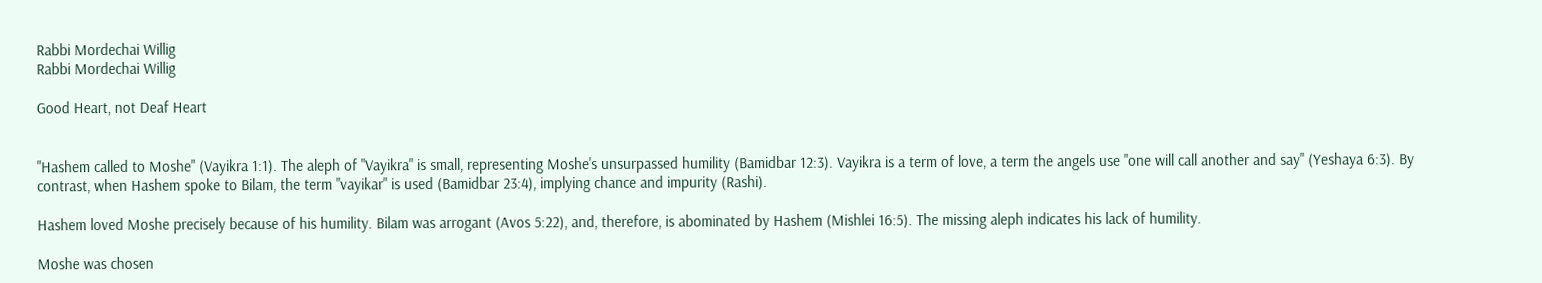Rabbi Mordechai Willig
Rabbi Mordechai Willig

Good Heart, not Deaf Heart


"Hashem called to Moshe" (Vayikra 1:1). The aleph of "Vayikra" is small, representing Moshe's unsurpassed humility (Bamidbar 12:3). Vayikra is a term of love, a term the angels use "one will call another and say" (Yeshaya 6:3). By contrast, when Hashem spoke to Bilam, the term "vayikar" is used (Bamidbar 23:4), implying chance and impurity (Rashi).

Hashem loved Moshe precisely because of his humility. Bilam was arrogant (Avos 5:22), and, therefore, is abominated by Hashem (Mishlei 16:5). The missing aleph indicates his lack of humility.

Moshe was chosen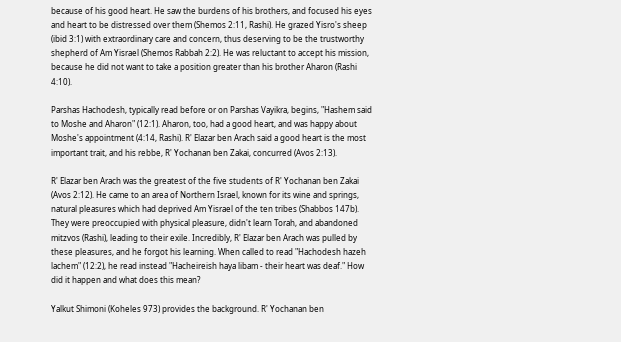because of his good heart. He saw the burdens of his brothers, and focused his eyes and heart to be distressed over them (Shemos 2:11, Rashi). He grazed Yisro's sheep (ibid 3:1) with extraordinary care and concern, thus deserving to be the trustworthy shepherd of Am Yisrael (Shemos Rabbah 2:2). He was reluctant to accept his mission, because he did not want to take a position greater than his brother Aharon (Rashi 4:10).

Parshas Hachodesh, typically read before or on Parshas Vayikra, begins, "Hashem said to Moshe and Aharon" (12:1). Aharon, too, had a good heart, and was happy about Moshe's appointment (4:14, Rashi). R' Elazar ben Arach said a good heart is the most important trait, and his rebbe, R' Yochanan ben Zakai, concurred (Avos 2:13).

R' Elazar ben Arach was the greatest of the five students of R' Yochanan ben Zakai (Avos 2:12). He came to an area of Northern Israel, known for its wine and springs, natural pleasures which had deprived Am Yisrael of the ten tribes (Shabbos 147b). They were preoccupied with physical pleasure, didn't learn Torah, and abandoned mitzvos (Rashi), leading to their exile. Incredibly, R' Elazar ben Arach was pulled by these pleasures, and he forgot his learning. When called to read "Hachodesh hazeh lachem" (12:2), he read instead "Hacheireish haya libam - their heart was deaf." How did it happen and what does this mean?

Yalkut Shimoni (Koheles 973) provides the background. R' Yochanan ben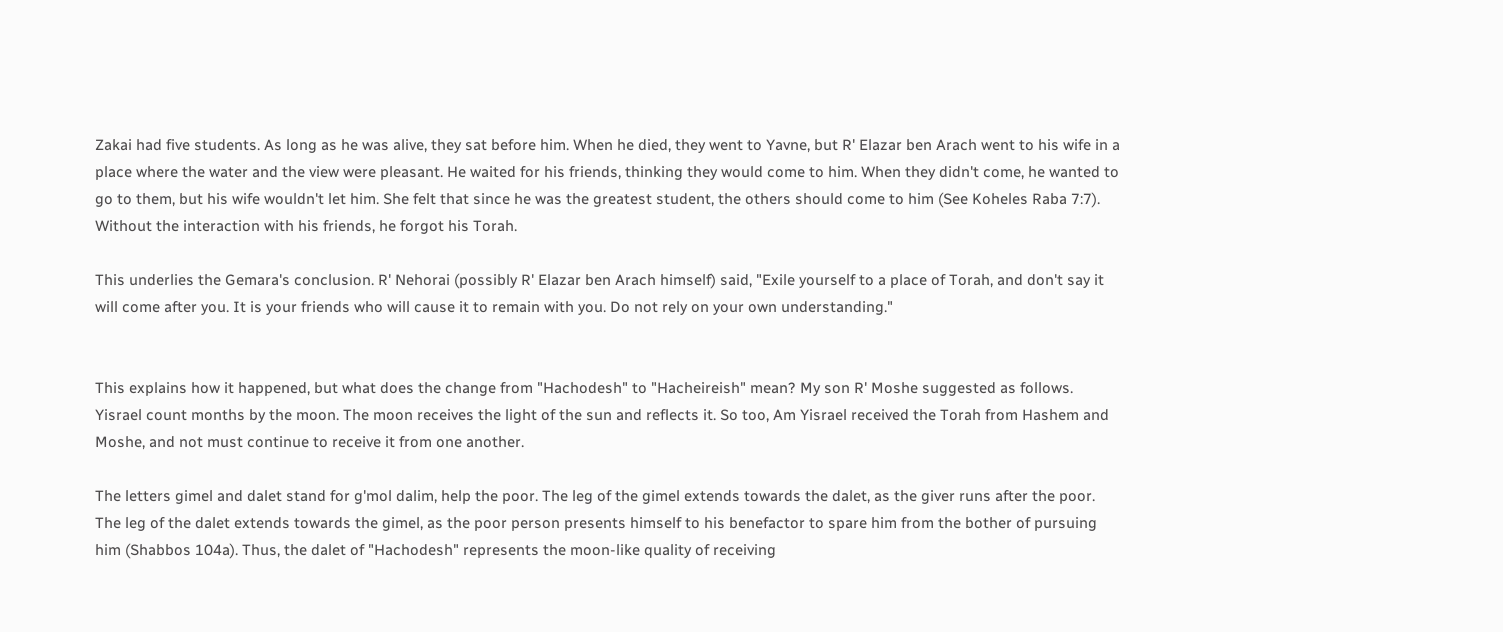Zakai had five students. As long as he was alive, they sat before him. When he died, they went to Yavne, but R' Elazar ben Arach went to his wife in a place where the water and the view were pleasant. He waited for his friends, thinking they would come to him. When they didn't come, he wanted to go to them, but his wife wouldn't let him. She felt that since he was the greatest student, the others should come to him (See Koheles Raba 7:7). Without the interaction with his friends, he forgot his Torah.

This underlies the Gemara's conclusion. R' Nehorai (possibly R' Elazar ben Arach himself) said, "Exile yourself to a place of Torah, and don't say it will come after you. It is your friends who will cause it to remain with you. Do not rely on your own understanding."


This explains how it happened, but what does the change from "Hachodesh" to "Hacheireish" mean? My son R' Moshe suggested as follows. Yisrael count months by the moon. The moon receives the light of the sun and reflects it. So too, Am Yisrael received the Torah from Hashem and Moshe, and not must continue to receive it from one another.

The letters gimel and dalet stand for g'mol dalim, help the poor. The leg of the gimel extends towards the dalet, as the giver runs after the poor. The leg of the dalet extends towards the gimel, as the poor person presents himself to his benefactor to spare him from the bother of pursuing him (Shabbos 104a). Thus, the dalet of "Hachodesh" represents the moon-like quality of receiving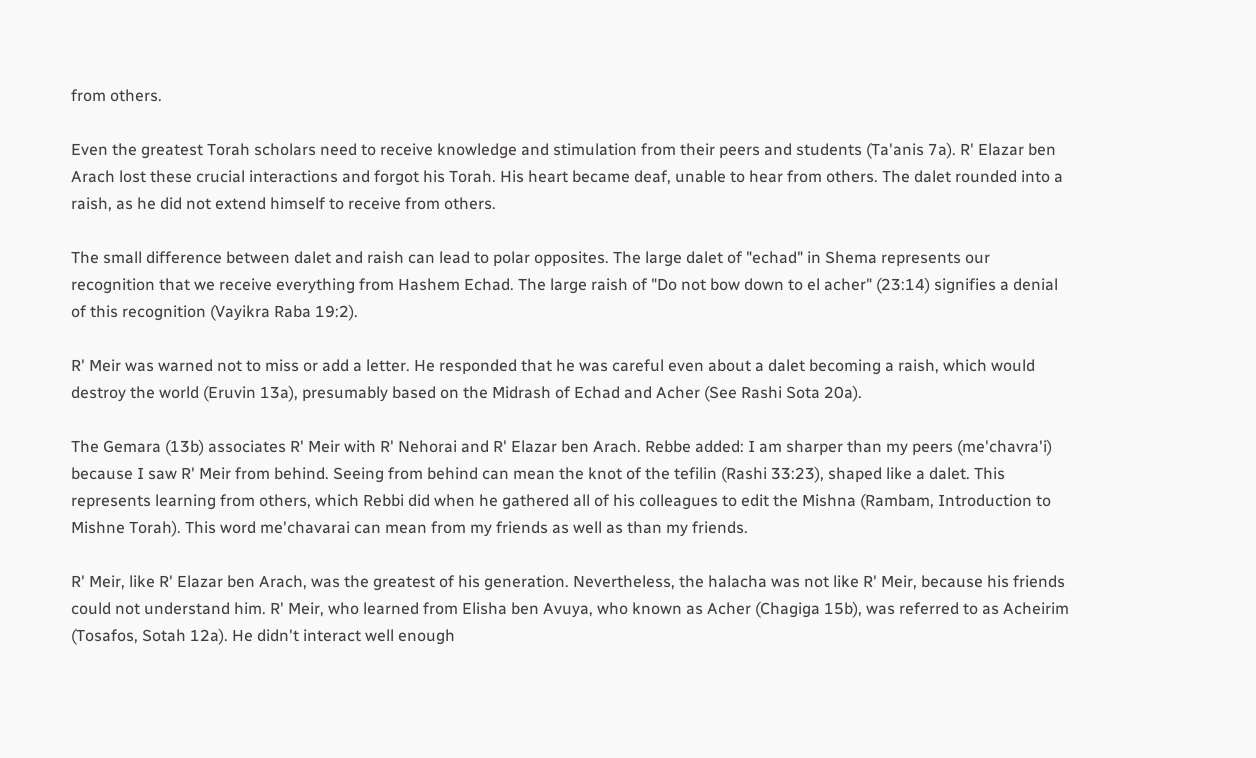from others.

Even the greatest Torah scholars need to receive knowledge and stimulation from their peers and students (Ta'anis 7a). R' Elazar ben Arach lost these crucial interactions and forgot his Torah. His heart became deaf, unable to hear from others. The dalet rounded into a raish, as he did not extend himself to receive from others.

The small difference between dalet and raish can lead to polar opposites. The large dalet of "echad" in Shema represents our recognition that we receive everything from Hashem Echad. The large raish of "Do not bow down to el acher" (23:14) signifies a denial of this recognition (Vayikra Raba 19:2).

R' Meir was warned not to miss or add a letter. He responded that he was careful even about a dalet becoming a raish, which would destroy the world (Eruvin 13a), presumably based on the Midrash of Echad and Acher (See Rashi Sota 20a).

The Gemara (13b) associates R' Meir with R' Nehorai and R' Elazar ben Arach. Rebbe added: I am sharper than my peers (me'chavra'i) because I saw R' Meir from behind. Seeing from behind can mean the knot of the tefilin (Rashi 33:23), shaped like a dalet. This represents learning from others, which Rebbi did when he gathered all of his colleagues to edit the Mishna (Rambam, Introduction to Mishne Torah). This word me'chavarai can mean from my friends as well as than my friends.

R' Meir, like R' Elazar ben Arach, was the greatest of his generation. Nevertheless, the halacha was not like R' Meir, because his friends could not understand him. R' Meir, who learned from Elisha ben Avuya, who known as Acher (Chagiga 15b), was referred to as Acheirim (Tosafos, Sotah 12a). He didn't interact well enough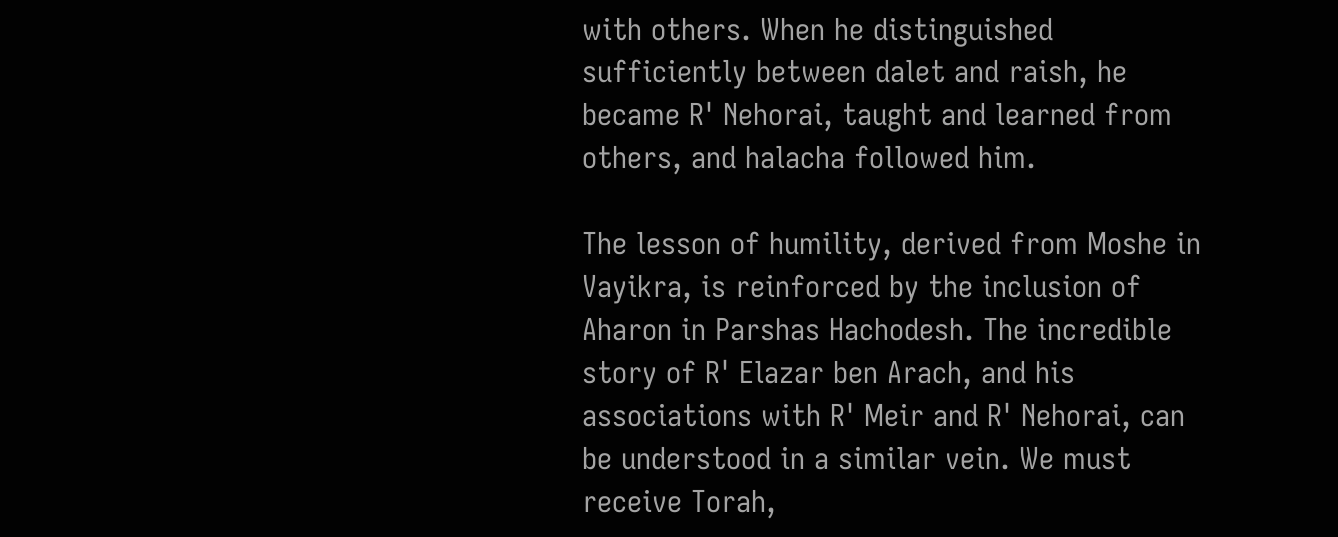with others. When he distinguished sufficiently between dalet and raish, he became R' Nehorai, taught and learned from others, and halacha followed him.

The lesson of humility, derived from Moshe in Vayikra, is reinforced by the inclusion of Aharon in Parshas Hachodesh. The incredible story of R' Elazar ben Arach, and his associations with R' Meir and R' Nehorai, can be understood in a similar vein. We must receive Torah,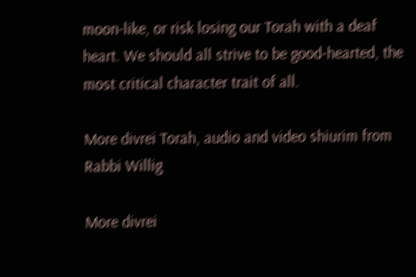moon-like, or risk losing our Torah with a deaf heart. We should all strive to be good-hearted, the most critical character trait of all.

More divrei Torah, audio and video shiurim from Rabbi Willig

More divrei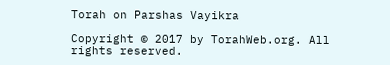Torah on Parshas Vayikra

Copyright © 2017 by TorahWeb.org. All rights reserved.